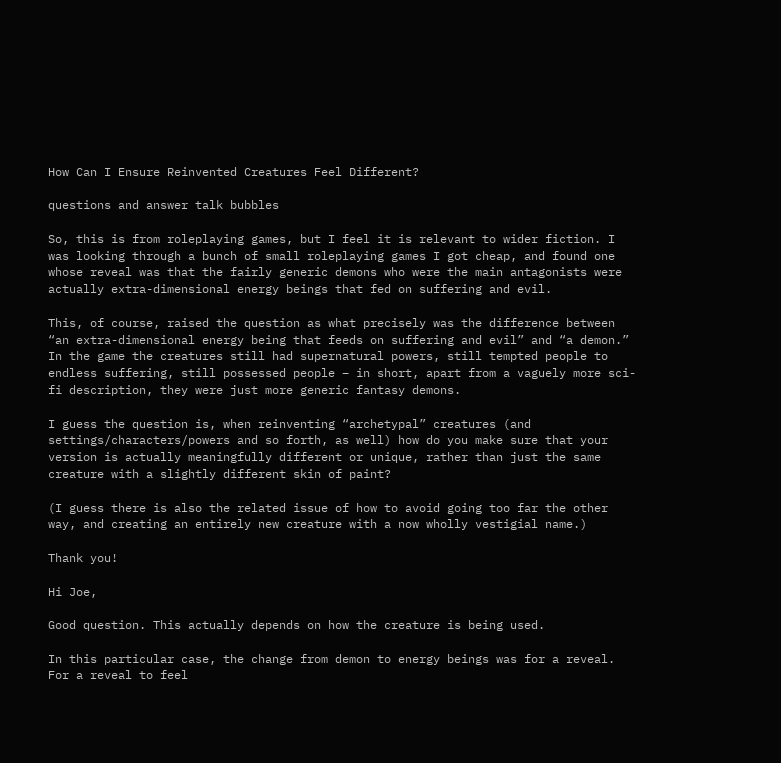How Can I Ensure Reinvented Creatures Feel Different?

questions and answer talk bubbles

So, this is from roleplaying games, but I feel it is relevant to wider fiction. I was looking through a bunch of small roleplaying games I got cheap, and found one whose reveal was that the fairly generic demons who were the main antagonists were actually extra-dimensional energy beings that fed on suffering and evil.

This, of course, raised the question as what precisely was the difference between “an extra-dimensional energy being that feeds on suffering and evil” and “a demon.” In the game the creatures still had supernatural powers, still tempted people to endless suffering, still possessed people – in short, apart from a vaguely more sci-fi description, they were just more generic fantasy demons.

I guess the question is, when reinventing “archetypal” creatures (and settings/characters/powers and so forth, as well) how do you make sure that your version is actually meaningfully different or unique, rather than just the same creature with a slightly different skin of paint?

(I guess there is also the related issue of how to avoid going too far the other way, and creating an entirely new creature with a now wholly vestigial name.)

Thank you!

Hi Joe,

Good question. This actually depends on how the creature is being used.

In this particular case, the change from demon to energy beings was for a reveal. For a reveal to feel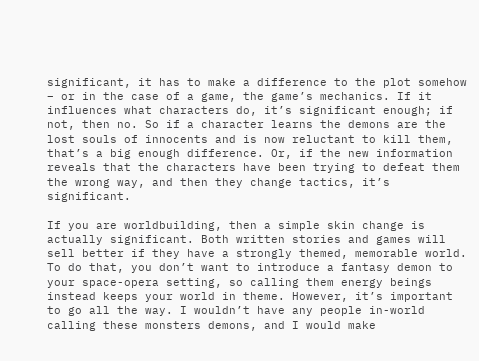significant, it has to make a difference to the plot somehow – or in the case of a game, the game’s mechanics. If it influences what characters do, it’s significant enough; if not, then no. So if a character learns the demons are the lost souls of innocents and is now reluctant to kill them, that’s a big enough difference. Or, if the new information reveals that the characters have been trying to defeat them the wrong way, and then they change tactics, it’s significant.

If you are worldbuilding, then a simple skin change is actually significant. Both written stories and games will sell better if they have a strongly themed, memorable world. To do that, you don’t want to introduce a fantasy demon to your space-opera setting, so calling them energy beings instead keeps your world in theme. However, it’s important to go all the way. I wouldn’t have any people in-world calling these monsters demons, and I would make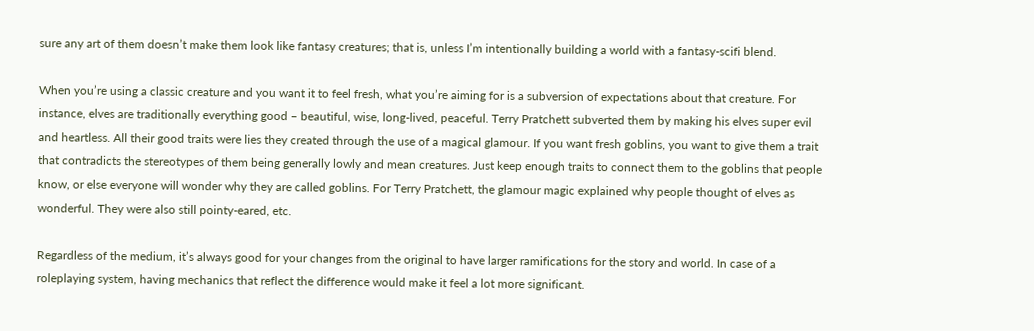sure any art of them doesn’t make them look like fantasy creatures; that is, unless I’m intentionally building a world with a fantasy-scifi blend.

When you’re using a classic creature and you want it to feel fresh, what you’re aiming for is a subversion of expectations about that creature. For instance, elves are traditionally everything good – beautiful, wise, long-lived, peaceful. Terry Pratchett subverted them by making his elves super evil and heartless. All their good traits were lies they created through the use of a magical glamour. If you want fresh goblins, you want to give them a trait that contradicts the stereotypes of them being generally lowly and mean creatures. Just keep enough traits to connect them to the goblins that people know, or else everyone will wonder why they are called goblins. For Terry Pratchett, the glamour magic explained why people thought of elves as wonderful. They were also still pointy-eared, etc.

Regardless of the medium, it’s always good for your changes from the original to have larger ramifications for the story and world. In case of a roleplaying system, having mechanics that reflect the difference would make it feel a lot more significant.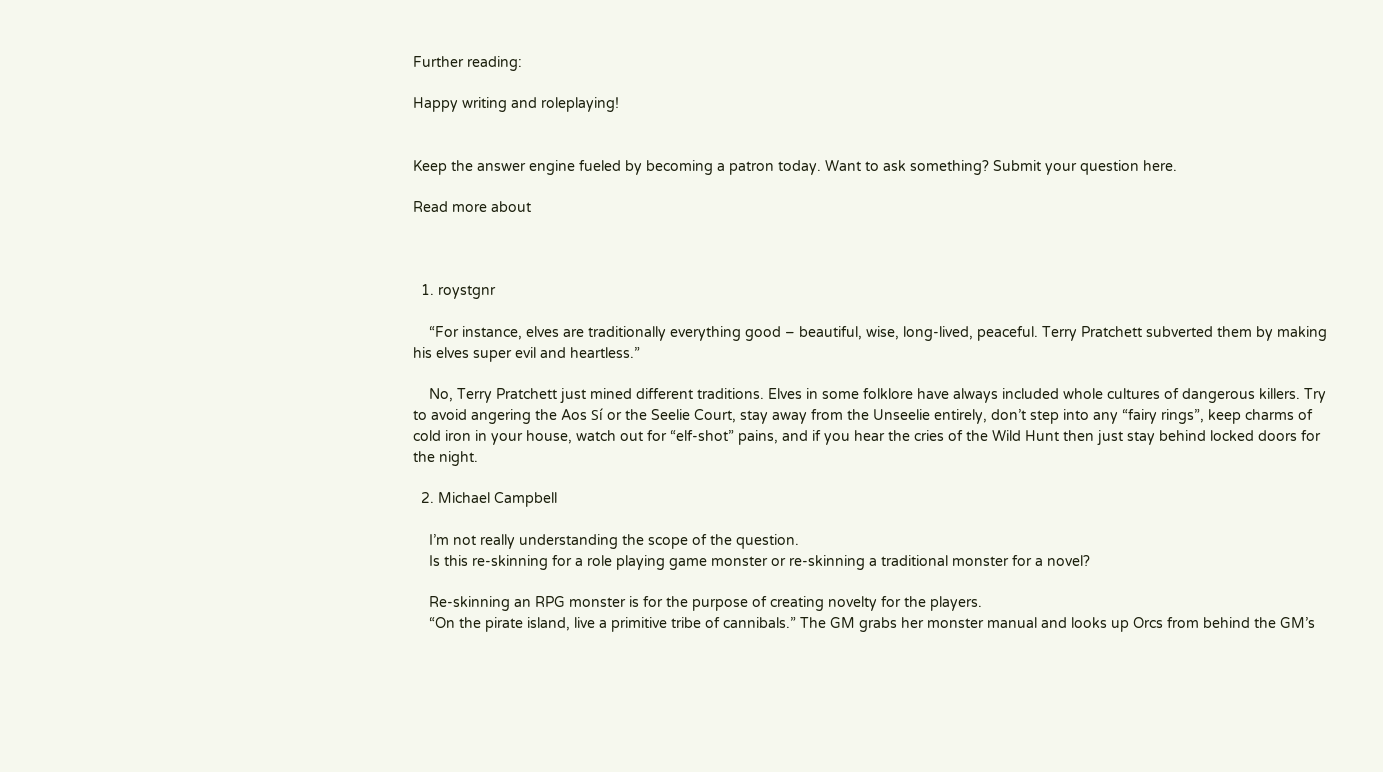Further reading:

Happy writing and roleplaying!


Keep the answer engine fueled by becoming a patron today. Want to ask something? Submit your question here.

Read more about



  1. roystgnr

    “For instance, elves are traditionally everything good – beautiful, wise, long-lived, peaceful. Terry Pratchett subverted them by making his elves super evil and heartless.”

    No, Terry Pratchett just mined different traditions. Elves in some folklore have always included whole cultures of dangerous killers. Try to avoid angering the Aos Sí or the Seelie Court, stay away from the Unseelie entirely, don’t step into any “fairy rings”, keep charms of cold iron in your house, watch out for “elf-shot” pains, and if you hear the cries of the Wild Hunt then just stay behind locked doors for the night.

  2. Michael Campbell

    I’m not really understanding the scope of the question.
    Is this re-skinning for a role playing game monster or re-skinning a traditional monster for a novel?

    Re-skinning an RPG monster is for the purpose of creating novelty for the players.
    “On the pirate island, live a primitive tribe of cannibals.” The GM grabs her monster manual and looks up Orcs from behind the GM’s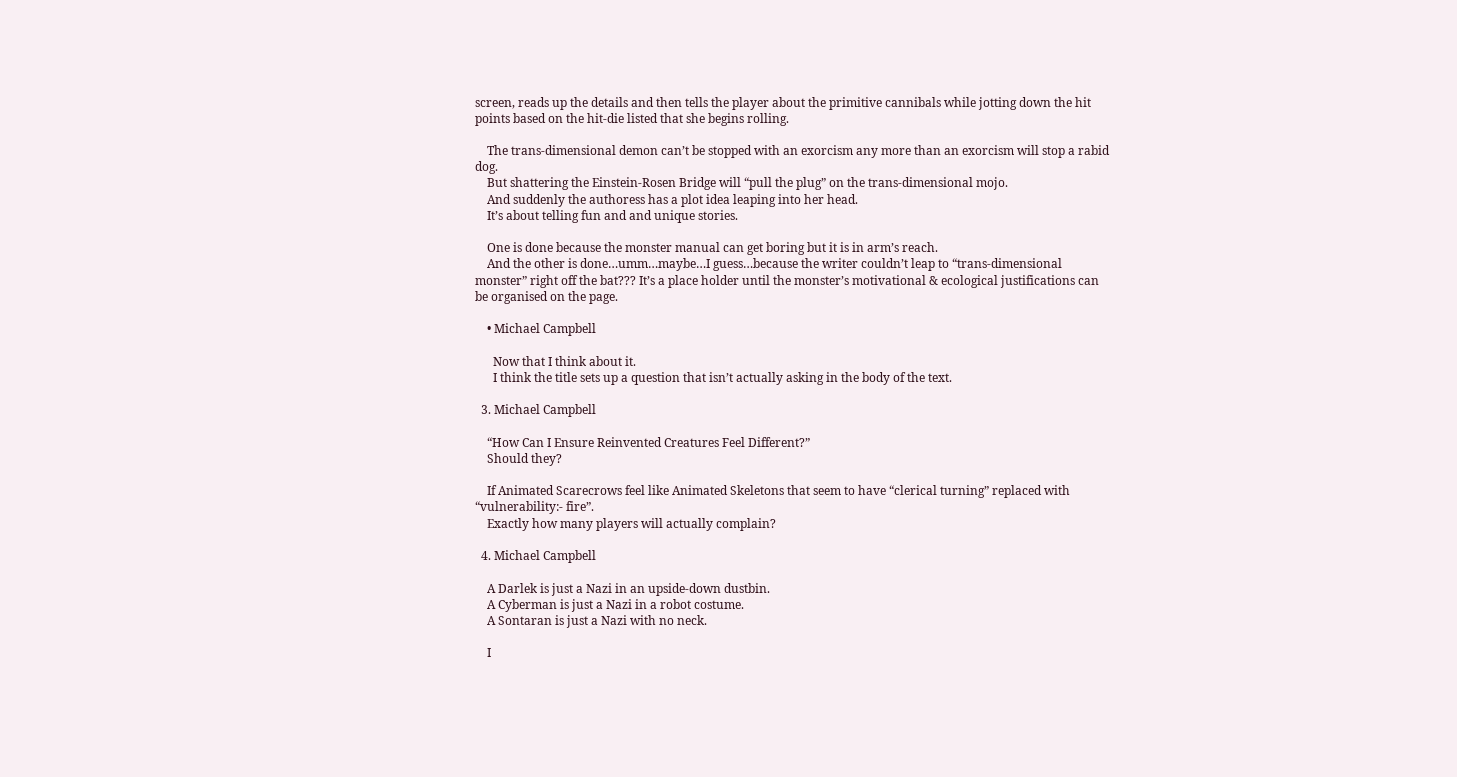screen, reads up the details and then tells the player about the primitive cannibals while jotting down the hit points based on the hit-die listed that she begins rolling.

    The trans-dimensional demon can’t be stopped with an exorcism any more than an exorcism will stop a rabid dog.
    But shattering the Einstein-Rosen Bridge will “pull the plug” on the trans-dimensional mojo.
    And suddenly the authoress has a plot idea leaping into her head.
    It’s about telling fun and and unique stories.

    One is done because the monster manual can get boring but it is in arm’s reach.
    And the other is done…umm…maybe…I guess…because the writer couldn’t leap to “trans-dimensional monster” right off the bat??? It’s a place holder until the monster’s motivational & ecological justifications can be organised on the page.

    • Michael Campbell

      Now that I think about it.
      I think the title sets up a question that isn’t actually asking in the body of the text.

  3. Michael Campbell

    “How Can I Ensure Reinvented Creatures Feel Different?”
    Should they?

    If Animated Scarecrows feel like Animated Skeletons that seem to have “clerical turning” replaced with “vulnerability:- fire”.
    Exactly how many players will actually complain?

  4. Michael Campbell

    A Darlek is just a Nazi in an upside-down dustbin.
    A Cyberman is just a Nazi in a robot costume.
    A Sontaran is just a Nazi with no neck.

    I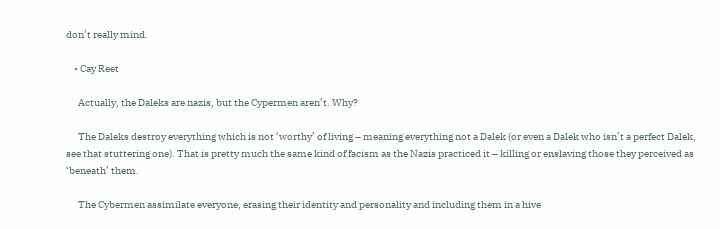don’t really mind.

    • Cay Reet

      Actually, the Daleks are nazis, but the Cypermen aren’t. Why?

      The Daleks destroy everything which is not ‘worthy’ of living – meaning everything not a Dalek (or even a Dalek who isn’t a perfect Dalek, see that stuttering one). That is pretty much the same kind of facism as the Nazis practiced it – killing or enslaving those they perceived as ‘beneath’ them.

      The Cybermen assimilate everyone, erasing their identity and personality and including them in a hive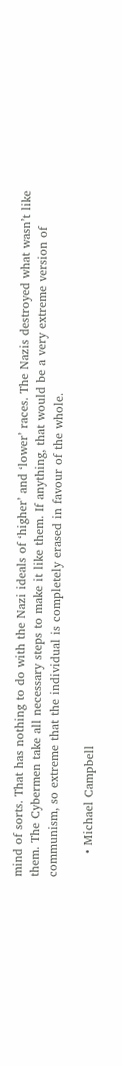mind of sorts. That has nothing to do with the Nazi ideals of ‘higher’ and ‘lower’ races. The Nazis destroyed what wasn’t like them. The Cybermen take all necessary steps to make it like them. If anything, that would be a very extreme version of communism, so extreme that the individual is completely erased in favour of the whole.

      • Michael Campbell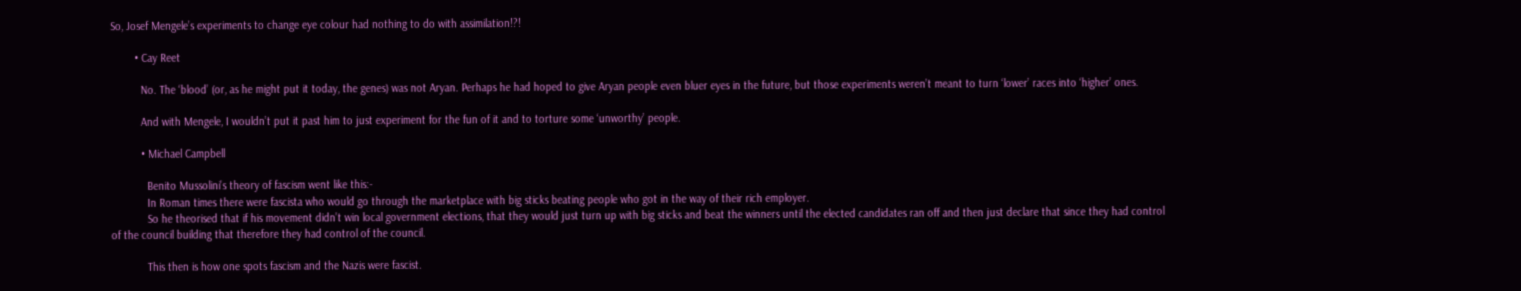So, Josef Mengele’s experiments to change eye colour had nothing to do with assimilation!?!

        • Cay Reet

          No. The ‘blood’ (or, as he might put it today, the genes) was not Aryan. Perhaps he had hoped to give Aryan people even bluer eyes in the future, but those experiments weren’t meant to turn ‘lower’ races into ‘higher’ ones.

          And with Mengele, I wouldn’t put it past him to just experiment for the fun of it and to torture some ‘unworthy’ people.

          • Michael Campbell

            Benito Mussolini’s theory of fascism went like this:-
            In Roman times there were fascista who would go through the marketplace with big sticks beating people who got in the way of their rich employer.
            So he theorised that if his movement didn’t win local government elections, that they would just turn up with big sticks and beat the winners until the elected candidates ran off and then just declare that since they had control of the council building that therefore they had control of the council.

            This then is how one spots fascism and the Nazis were fascist.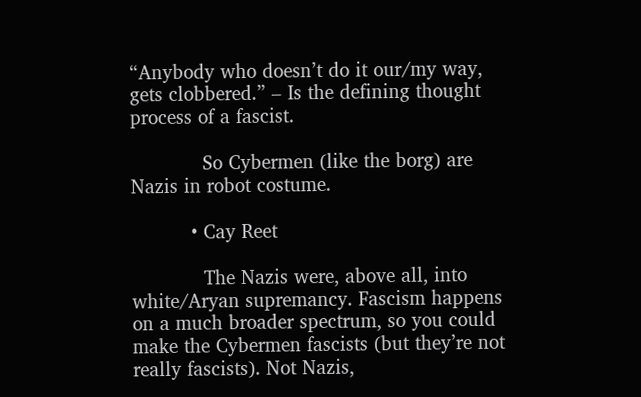“Anybody who doesn’t do it our/my way, gets clobbered.” – Is the defining thought process of a fascist.

            So Cybermen (like the borg) are Nazis in robot costume.

          • Cay Reet

            The Nazis were, above all, into white/Aryan supremancy. Fascism happens on a much broader spectrum, so you could make the Cybermen fascists (but they’re not really fascists). Not Nazis,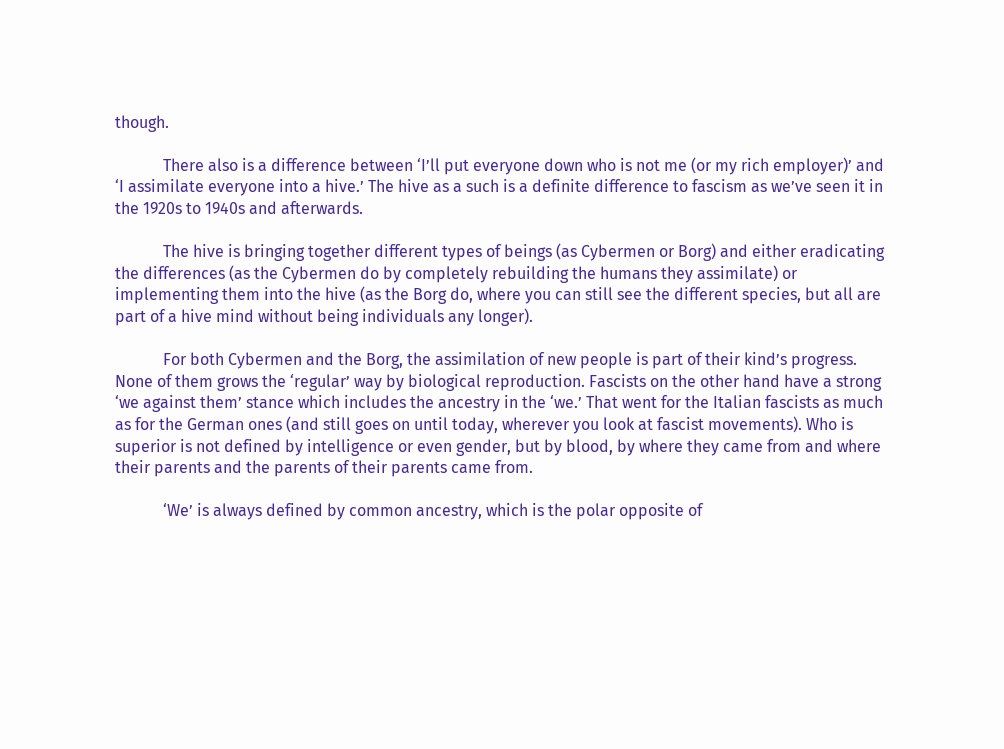though.

            There also is a difference between ‘I’ll put everyone down who is not me (or my rich employer)’ and ‘I assimilate everyone into a hive.’ The hive as a such is a definite difference to fascism as we’ve seen it in the 1920s to 1940s and afterwards.

            The hive is bringing together different types of beings (as Cybermen or Borg) and either eradicating the differences (as the Cybermen do by completely rebuilding the humans they assimilate) or implementing them into the hive (as the Borg do, where you can still see the different species, but all are part of a hive mind without being individuals any longer).

            For both Cybermen and the Borg, the assimilation of new people is part of their kind’s progress. None of them grows the ‘regular’ way by biological reproduction. Fascists on the other hand have a strong ‘we against them’ stance which includes the ancestry in the ‘we.’ That went for the Italian fascists as much as for the German ones (and still goes on until today, wherever you look at fascist movements). Who is superior is not defined by intelligence or even gender, but by blood, by where they came from and where their parents and the parents of their parents came from.

            ‘We’ is always defined by common ancestry, which is the polar opposite of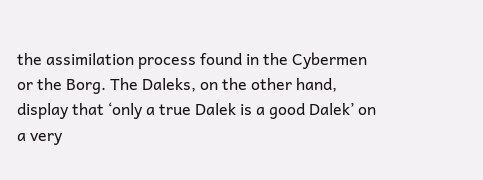the assimilation process found in the Cybermen or the Borg. The Daleks, on the other hand, display that ‘only a true Dalek is a good Dalek’ on a very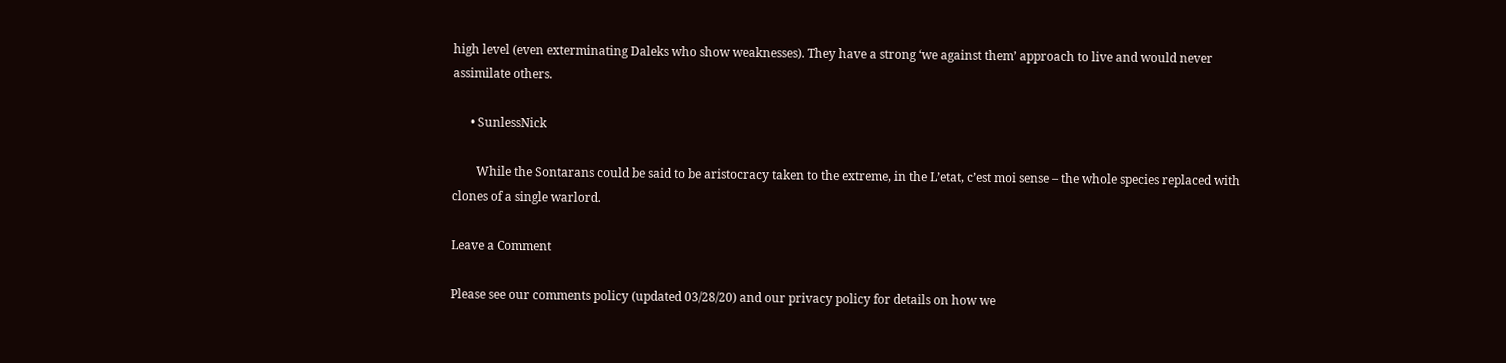high level (even exterminating Daleks who show weaknesses). They have a strong ‘we against them’ approach to live and would never assimilate others.

      • SunlessNick

        While the Sontarans could be said to be aristocracy taken to the extreme, in the L’etat, c’est moi sense – the whole species replaced with clones of a single warlord.

Leave a Comment

Please see our comments policy (updated 03/28/20) and our privacy policy for details on how we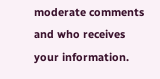moderate comments and who receives your information.